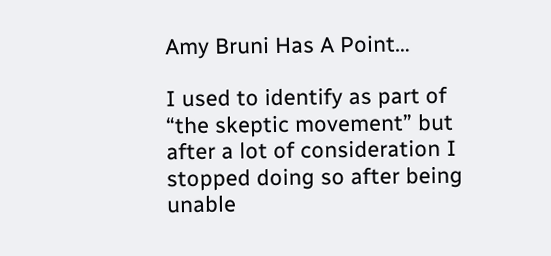Amy Bruni Has A Point…

I used to identify as part of “the skeptic movement” but after a lot of consideration I stopped doing so after being unable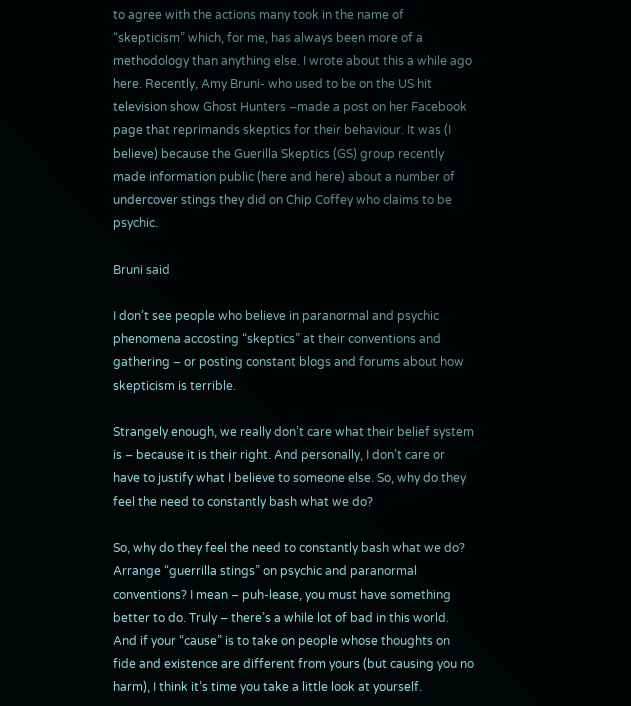to agree with the actions many took in the name of “skepticism” which, for me, has always been more of a methodology than anything else. I wrote about this a while ago here. Recently, Amy Bruni- who used to be on the US hit television show Ghost Hunters –made a post on her Facebook page that reprimands skeptics for their behaviour. It was (I believe) because the Guerilla Skeptics (GS) group recently made information public (here and here) about a number of undercover stings they did on Chip Coffey who claims to be psychic.

Bruni said

I don’t see people who believe in paranormal and psychic phenomena accosting “skeptics” at their conventions and gathering – or posting constant blogs and forums about how skepticism is terrible.

Strangely enough, we really don’t care what their belief system is – because it is their right. And personally, I don’t care or have to justify what I believe to someone else. So, why do they feel the need to constantly bash what we do?

So, why do they feel the need to constantly bash what we do? Arrange “guerrilla stings” on psychic and paranormal conventions? I mean – puh-lease, you must have something better to do. Truly – there’s a while lot of bad in this world. And if your “cause” is to take on people whose thoughts on fide and existence are different from yours (but causing you no harm), I think it’s time you take a little look at yourself.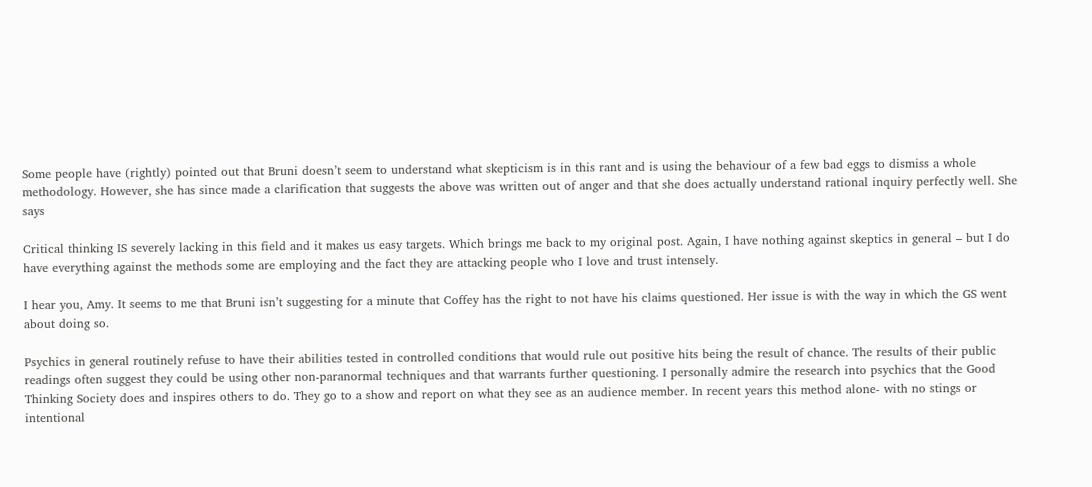Some people have (rightly) pointed out that Bruni doesn’t seem to understand what skepticism is in this rant and is using the behaviour of a few bad eggs to dismiss a whole methodology. However, she has since made a clarification that suggests the above was written out of anger and that she does actually understand rational inquiry perfectly well. She says

Critical thinking IS severely lacking in this field and it makes us easy targets. Which brings me back to my original post. Again, I have nothing against skeptics in general – but I do have everything against the methods some are employing and the fact they are attacking people who I love and trust intensely.

I hear you, Amy. It seems to me that Bruni isn’t suggesting for a minute that Coffey has the right to not have his claims questioned. Her issue is with the way in which the GS went about doing so.

Psychics in general routinely refuse to have their abilities tested in controlled conditions that would rule out positive hits being the result of chance. The results of their public readings often suggest they could be using other non-paranormal techniques and that warrants further questioning. I personally admire the research into psychics that the Good Thinking Society does and inspires others to do. They go to a show and report on what they see as an audience member. In recent years this method alone- with no stings or intentional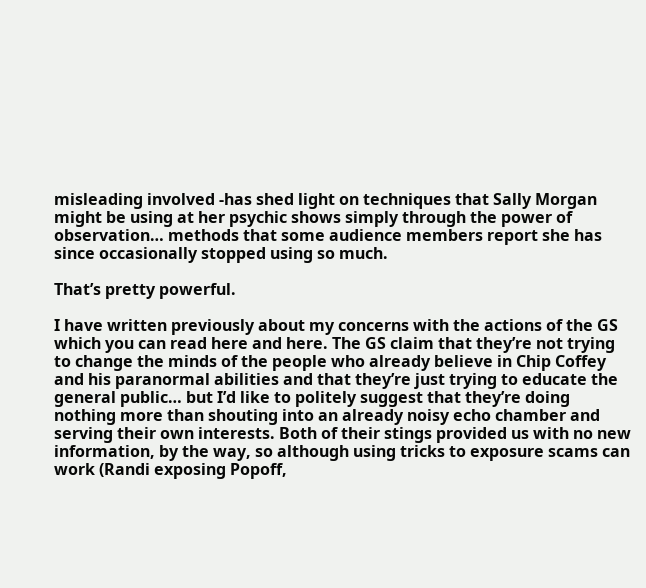misleading involved -has shed light on techniques that Sally Morgan might be using at her psychic shows simply through the power of observation… methods that some audience members report she has since occasionally stopped using so much.

That’s pretty powerful.

I have written previously about my concerns with the actions of the GS which you can read here and here. The GS claim that they’re not trying to change the minds of the people who already believe in Chip Coffey and his paranormal abilities and that they’re just trying to educate the general public… but I’d like to politely suggest that they’re doing nothing more than shouting into an already noisy echo chamber and serving their own interests. Both of their stings provided us with no new information, by the way, so although using tricks to exposure scams can work (Randi exposing Popoff,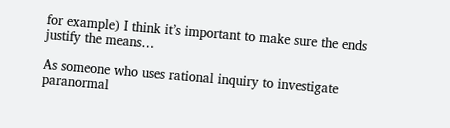for example) I think it’s important to make sure the ends justify the means…

As someone who uses rational inquiry to investigate paranormal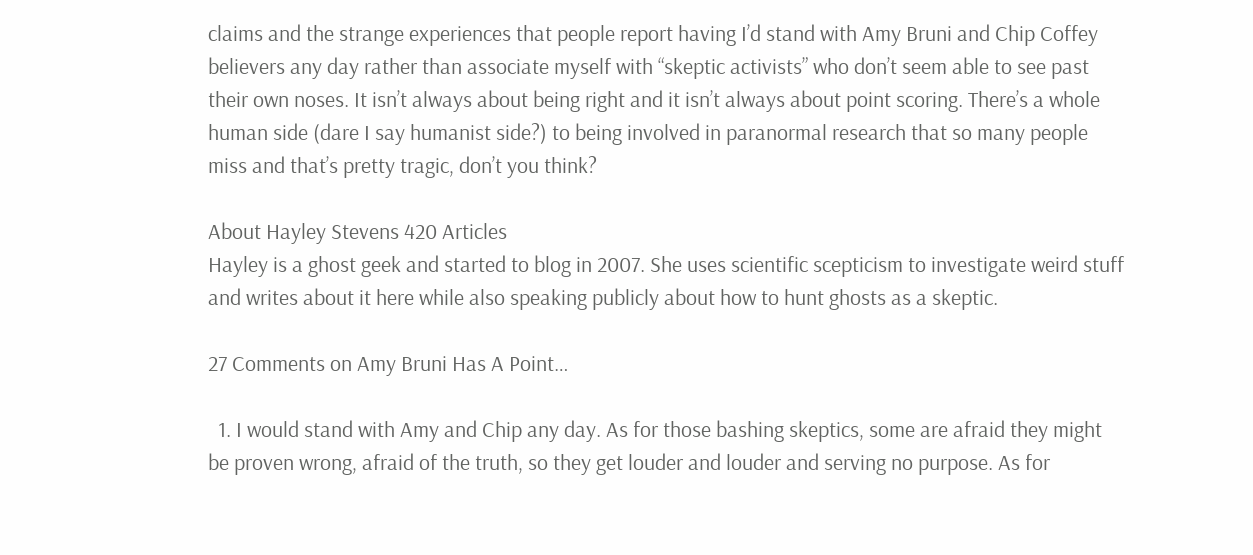claims and the strange experiences that people report having I’d stand with Amy Bruni and Chip Coffey believers any day rather than associate myself with “skeptic activists” who don’t seem able to see past their own noses. It isn’t always about being right and it isn’t always about point scoring. There’s a whole human side (dare I say humanist side?) to being involved in paranormal research that so many people miss and that’s pretty tragic, don’t you think?

About Hayley Stevens 420 Articles
Hayley is a ghost geek and started to blog in 2007. She uses scientific scepticism to investigate weird stuff and writes about it here while also speaking publicly about how to hunt ghosts as a skeptic.

27 Comments on Amy Bruni Has A Point…

  1. I would stand with Amy and Chip any day. As for those bashing skeptics, some are afraid they might be proven wrong, afraid of the truth, so they get louder and louder and serving no purpose. As for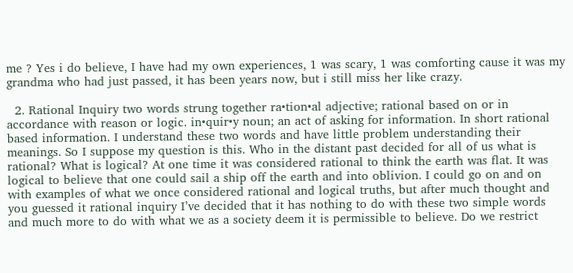me ? Yes i do believe, I have had my own experiences, 1 was scary, 1 was comforting cause it was my grandma who had just passed, it has been years now, but i still miss her like crazy.

  2. Rational Inquiry two words strung together ra•tion•al adjective; rational based on or in accordance with reason or logic. in•quir•y noun; an act of asking for information. In short rational based information. I understand these two words and have little problem understanding their meanings. So I suppose my question is this. Who in the distant past decided for all of us what is rational? What is logical? At one time it was considered rational to think the earth was flat. It was logical to believe that one could sail a ship off the earth and into oblivion. I could go on and on with examples of what we once considered rational and logical truths, but after much thought and you guessed it rational inquiry I’ve decided that it has nothing to do with these two simple words and much more to do with what we as a society deem it is permissible to believe. Do we restrict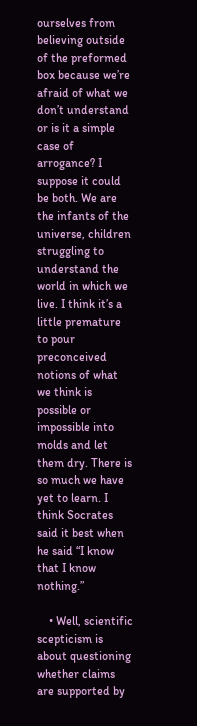ourselves from believing outside of the preformed box because we’re afraid of what we don’t understand or is it a simple case of arrogance? I suppose it could be both. We are the infants of the universe, children struggling to understand the world in which we live. I think it’s a little premature to pour preconceived notions of what we think is possible or impossible into molds and let them dry. There is so much we have yet to learn. I think Socrates said it best when he said “I know that I know nothing.”

    • Well, scientific scepticism is about questioning whether claims are supported by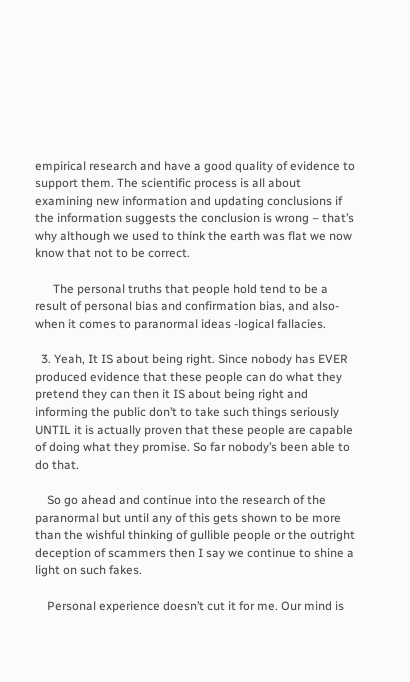empirical research and have a good quality of evidence to support them. The scientific process is all about examining new information and updating conclusions if the information suggests the conclusion is wrong – that’s why although we used to think the earth was flat we now know that not to be correct.

      The personal truths that people hold tend to be a result of personal bias and confirmation bias, and also- when it comes to paranormal ideas -logical fallacies.

  3. Yeah, It IS about being right. Since nobody has EVER produced evidence that these people can do what they pretend they can then it IS about being right and informing the public don’t to take such things seriously UNTIL it is actually proven that these people are capable of doing what they promise. So far nobody’s been able to do that.

    So go ahead and continue into the research of the paranormal but until any of this gets shown to be more than the wishful thinking of gullible people or the outright deception of scammers then I say we continue to shine a light on such fakes.

    Personal experience doesn’t cut it for me. Our mind is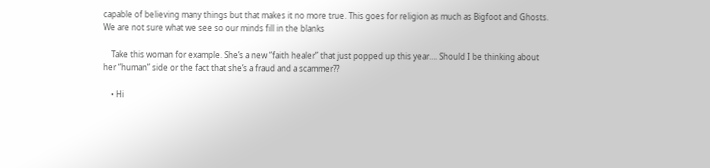capable of believing many things but that makes it no more true. This goes for religion as much as Bigfoot and Ghosts. We are not sure what we see so our minds fill in the blanks

    Take this woman for example. She’s a new “faith healer” that just popped up this year…. Should I be thinking about her “human” side or the fact that she’s a fraud and a scammer??

    • Hi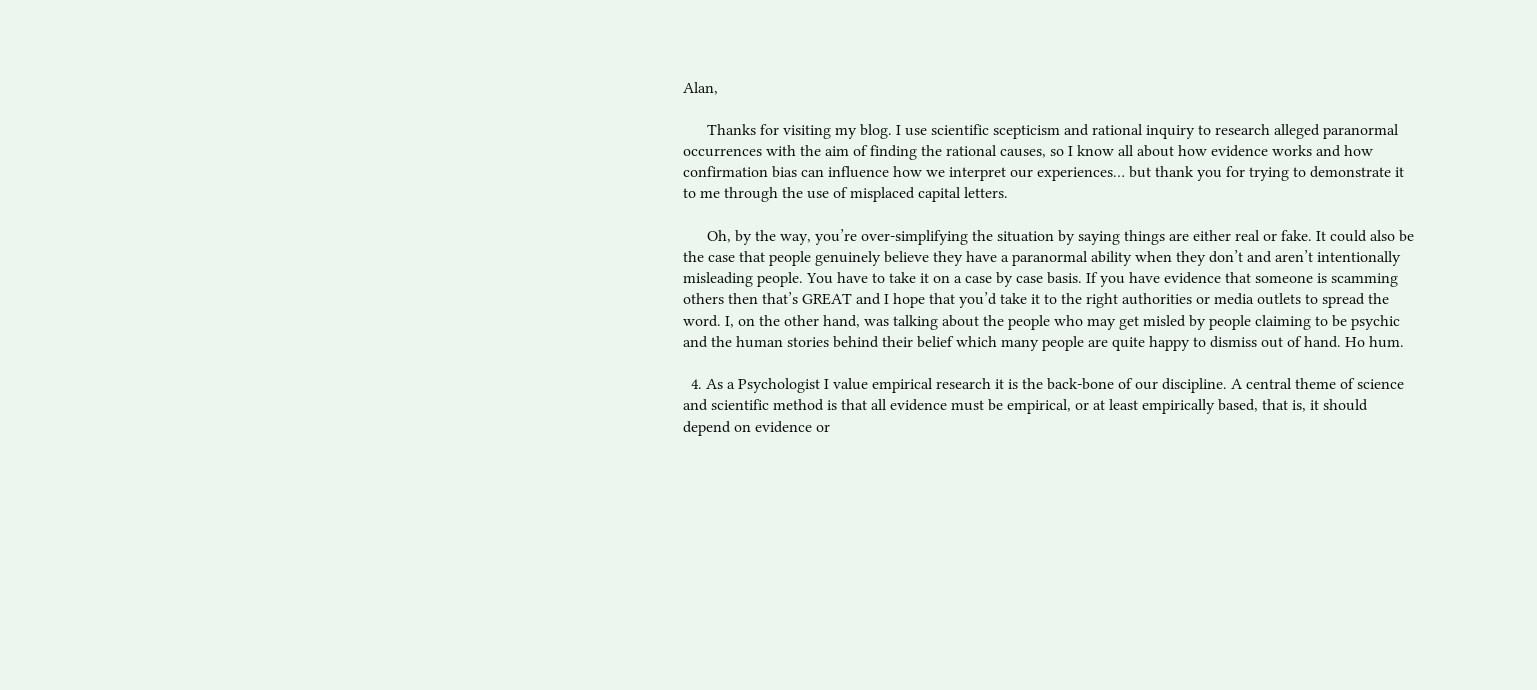Alan,

      Thanks for visiting my blog. I use scientific scepticism and rational inquiry to research alleged paranormal occurrences with the aim of finding the rational causes, so I know all about how evidence works and how confirmation bias can influence how we interpret our experiences… but thank you for trying to demonstrate it to me through the use of misplaced capital letters.

      Oh, by the way, you’re over-simplifying the situation by saying things are either real or fake. It could also be the case that people genuinely believe they have a paranormal ability when they don’t and aren’t intentionally misleading people. You have to take it on a case by case basis. If you have evidence that someone is scamming others then that’s GREAT and I hope that you’d take it to the right authorities or media outlets to spread the word. I, on the other hand, was talking about the people who may get misled by people claiming to be psychic and the human stories behind their belief which many people are quite happy to dismiss out of hand. Ho hum.

  4. As a Psychologist I value empirical research it is the back-bone of our discipline. A central theme of science and scientific method is that all evidence must be empirical, or at least empirically based, that is, it should depend on evidence or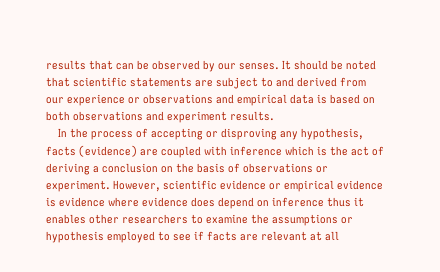results that can be observed by our senses. It should be noted that scientific statements are subject to and derived from our experience or observations and empirical data is based on both observations and experiment results.
    In the process of accepting or disproving any hypothesis, facts (evidence) are coupled with inference which is the act of deriving a conclusion on the basis of observations or experiment. However, scientific evidence or empirical evidence is evidence where evidence does depend on inference thus it enables other researchers to examine the assumptions or hypothesis employed to see if facts are relevant at all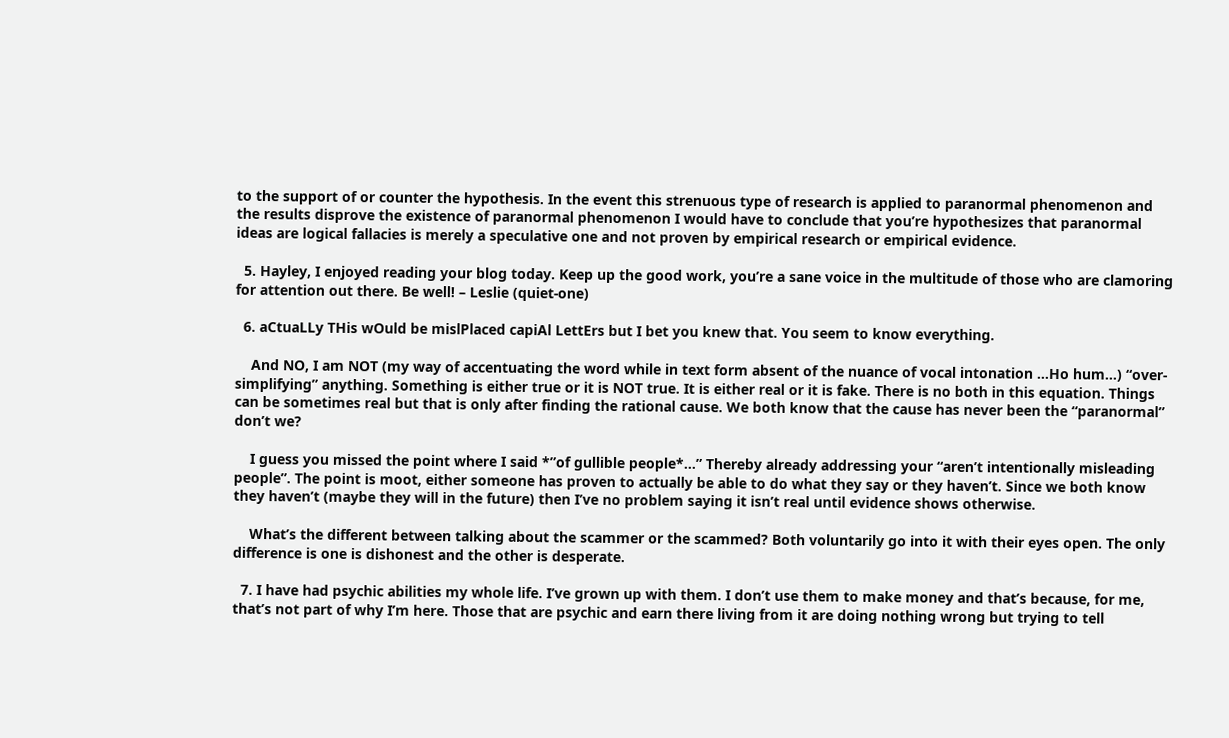to the support of or counter the hypothesis. In the event this strenuous type of research is applied to paranormal phenomenon and the results disprove the existence of paranormal phenomenon I would have to conclude that you’re hypothesizes that paranormal ideas are logical fallacies is merely a speculative one and not proven by empirical research or empirical evidence.

  5. Hayley, I enjoyed reading your blog today. Keep up the good work, you’re a sane voice in the multitude of those who are clamoring for attention out there. Be well! – Leslie (quiet-one)

  6. aCtuaLLy THis wOuld be mislPlaced capiAl LettErs but I bet you knew that. You seem to know everything.

    And NO, I am NOT (my way of accentuating the word while in text form absent of the nuance of vocal intonation …Ho hum…) “over-simplifying” anything. Something is either true or it is NOT true. It is either real or it is fake. There is no both in this equation. Things can be sometimes real but that is only after finding the rational cause. We both know that the cause has never been the “paranormal” don’t we?

    I guess you missed the point where I said *”of gullible people*…” Thereby already addressing your “aren’t intentionally misleading people”. The point is moot, either someone has proven to actually be able to do what they say or they haven’t. Since we both know they haven’t (maybe they will in the future) then I’ve no problem saying it isn’t real until evidence shows otherwise.

    What’s the different between talking about the scammer or the scammed? Both voluntarily go into it with their eyes open. The only difference is one is dishonest and the other is desperate.

  7. I have had psychic abilities my whole life. I’ve grown up with them. I don’t use them to make money and that’s because, for me, that’s not part of why I’m here. Those that are psychic and earn there living from it are doing nothing wrong but trying to tell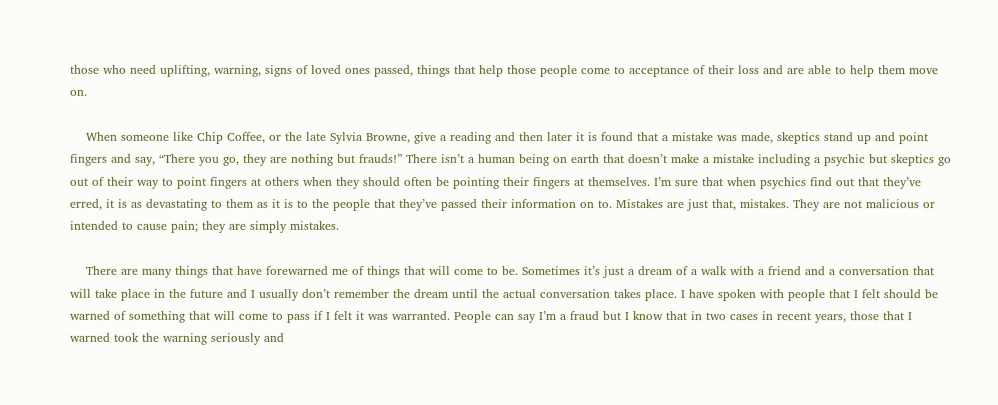those who need uplifting, warning, signs of loved ones passed, things that help those people come to acceptance of their loss and are able to help them move on.

    When someone like Chip Coffee, or the late Sylvia Browne, give a reading and then later it is found that a mistake was made, skeptics stand up and point fingers and say, “There you go, they are nothing but frauds!” There isn’t a human being on earth that doesn’t make a mistake including a psychic but skeptics go out of their way to point fingers at others when they should often be pointing their fingers at themselves. I’m sure that when psychics find out that they’ve erred, it is as devastating to them as it is to the people that they’ve passed their information on to. Mistakes are just that, mistakes. They are not malicious or intended to cause pain; they are simply mistakes.

    There are many things that have forewarned me of things that will come to be. Sometimes it’s just a dream of a walk with a friend and a conversation that will take place in the future and I usually don’t remember the dream until the actual conversation takes place. I have spoken with people that I felt should be warned of something that will come to pass if I felt it was warranted. People can say I’m a fraud but I know that in two cases in recent years, those that I warned took the warning seriously and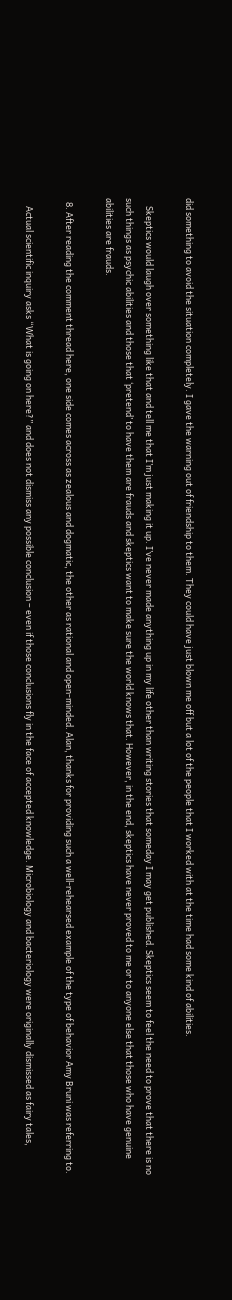did something to avoid the situation completely. I gave the warning out of friendship to them. They could have just blown me off but a lot of the people that I worked with at the time had some kind of abilities.

    Skeptics would laugh over something like that and tell me that I’m just making it up. I’ve never made anything up in my life other than writing stories that someday I may get published. Skeptics seem to feel the need to prove that there is no such things as psychic abilities and those that ‘pretend’ to have them are frauds and skeptics want to make sure the world knows that. However, in the end, skeptics have never proved to me or to anyone else that those who have genuine abilities are frauds.

  8. After reading the comment thread here, one side comes across as zealous and dogmatic, the other as rational and open-minded. Alan, thanks for providing such a well-rehearsed example of the type of behavior Amy Bruni was referring to.

    Actual scientific inquiry asks “What is going on here?” and does not dismiss any possible conclusion – even if those conclusions fly in the face of accepted knowledge. Microbiology and bacteriology were originally dismissed as fairy tales,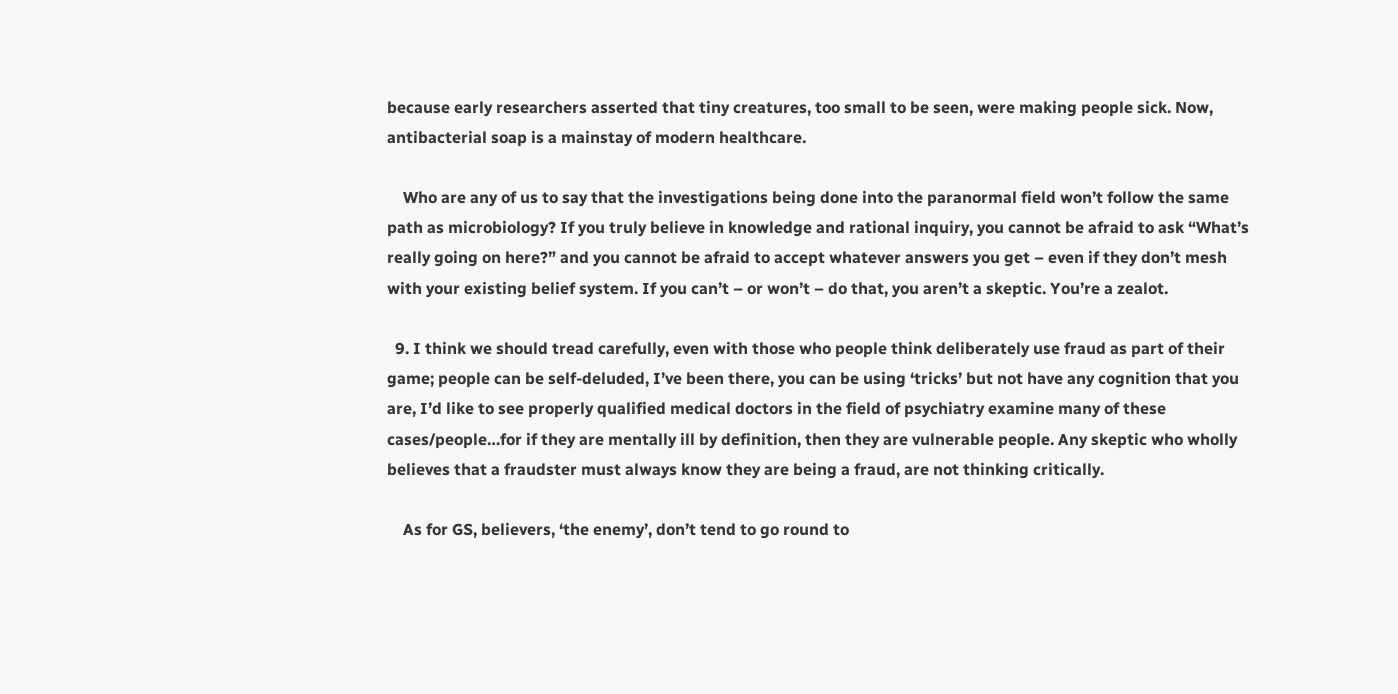because early researchers asserted that tiny creatures, too small to be seen, were making people sick. Now, antibacterial soap is a mainstay of modern healthcare.

    Who are any of us to say that the investigations being done into the paranormal field won’t follow the same path as microbiology? If you truly believe in knowledge and rational inquiry, you cannot be afraid to ask “What’s really going on here?” and you cannot be afraid to accept whatever answers you get – even if they don’t mesh with your existing belief system. If you can’t – or won’t – do that, you aren’t a skeptic. You’re a zealot.

  9. I think we should tread carefully, even with those who people think deliberately use fraud as part of their game; people can be self-deluded, I’ve been there, you can be using ‘tricks’ but not have any cognition that you are, I’d like to see properly qualified medical doctors in the field of psychiatry examine many of these cases/people…for if they are mentally ill by definition, then they are vulnerable people. Any skeptic who wholly believes that a fraudster must always know they are being a fraud, are not thinking critically.

    As for GS, believers, ‘the enemy’, don’t tend to go round to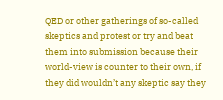QED or other gatherings of so-called skeptics and protest or try and beat them into submission because their world-view is counter to their own, if they did wouldn’t any skeptic say they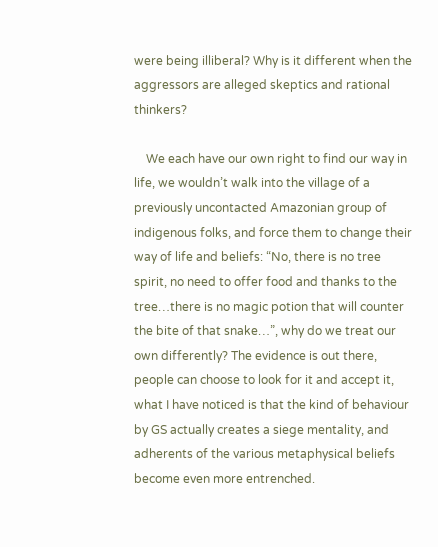were being illiberal? Why is it different when the aggressors are alleged skeptics and rational thinkers?

    We each have our own right to find our way in life, we wouldn’t walk into the village of a previously uncontacted Amazonian group of indigenous folks, and force them to change their way of life and beliefs: “No, there is no tree spirit, no need to offer food and thanks to the tree…there is no magic potion that will counter the bite of that snake…”, why do we treat our own differently? The evidence is out there, people can choose to look for it and accept it, what I have noticed is that the kind of behaviour by GS actually creates a siege mentality, and adherents of the various metaphysical beliefs become even more entrenched.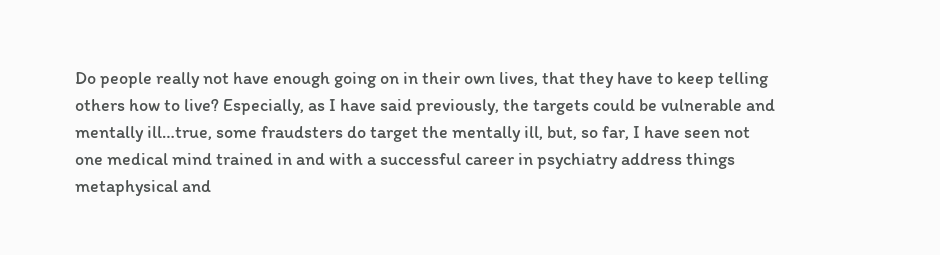Do people really not have enough going on in their own lives, that they have to keep telling others how to live? Especially, as I have said previously, the targets could be vulnerable and mentally ill…true, some fraudsters do target the mentally ill, but, so far, I have seen not one medical mind trained in and with a successful career in psychiatry address things metaphysical and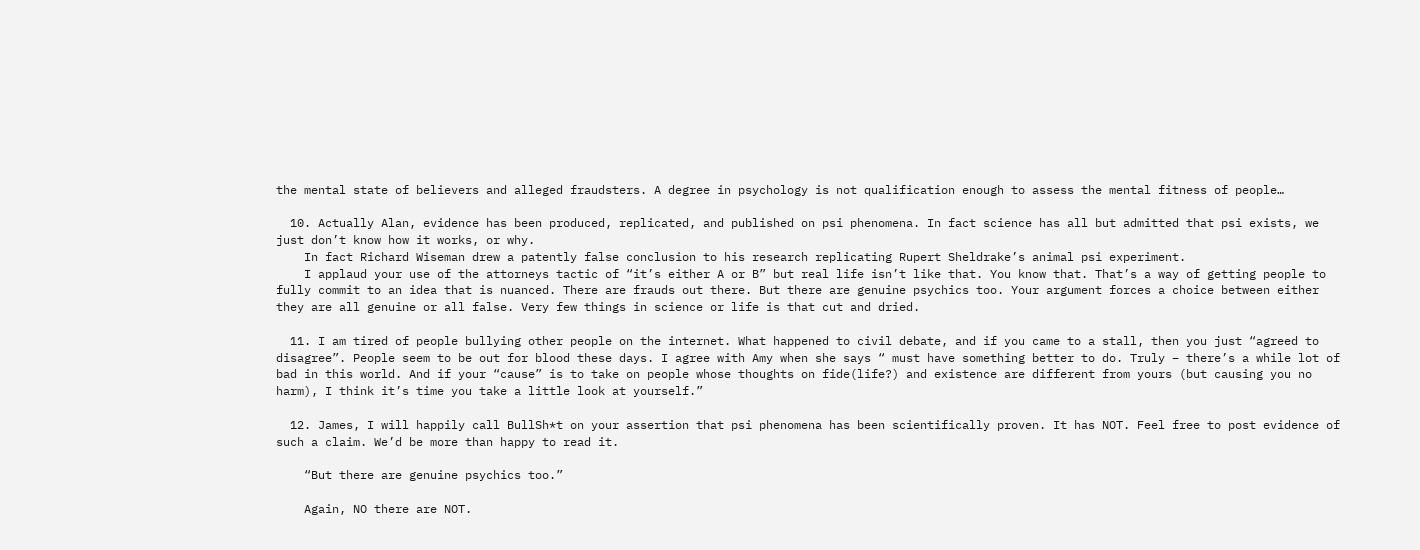the mental state of believers and alleged fraudsters. A degree in psychology is not qualification enough to assess the mental fitness of people…

  10. Actually Alan, evidence has been produced, replicated, and published on psi phenomena. In fact science has all but admitted that psi exists, we just don’t know how it works, or why.
    In fact Richard Wiseman drew a patently false conclusion to his research replicating Rupert Sheldrake’s animal psi experiment.
    I applaud your use of the attorneys tactic of “it’s either A or B” but real life isn’t like that. You know that. That’s a way of getting people to fully commit to an idea that is nuanced. There are frauds out there. But there are genuine psychics too. Your argument forces a choice between either they are all genuine or all false. Very few things in science or life is that cut and dried.

  11. I am tired of people bullying other people on the internet. What happened to civil debate, and if you came to a stall, then you just “agreed to disagree”. People seem to be out for blood these days. I agree with Amy when she says “ must have something better to do. Truly – there’s a while lot of bad in this world. And if your “cause” is to take on people whose thoughts on fide(life?) and existence are different from yours (but causing you no harm), I think it’s time you take a little look at yourself.”

  12. James, I will happily call BullSh*t on your assertion that psi phenomena has been scientifically proven. It has NOT. Feel free to post evidence of such a claim. We’d be more than happy to read it.

    “But there are genuine psychics too.”

    Again, NO there are NOT.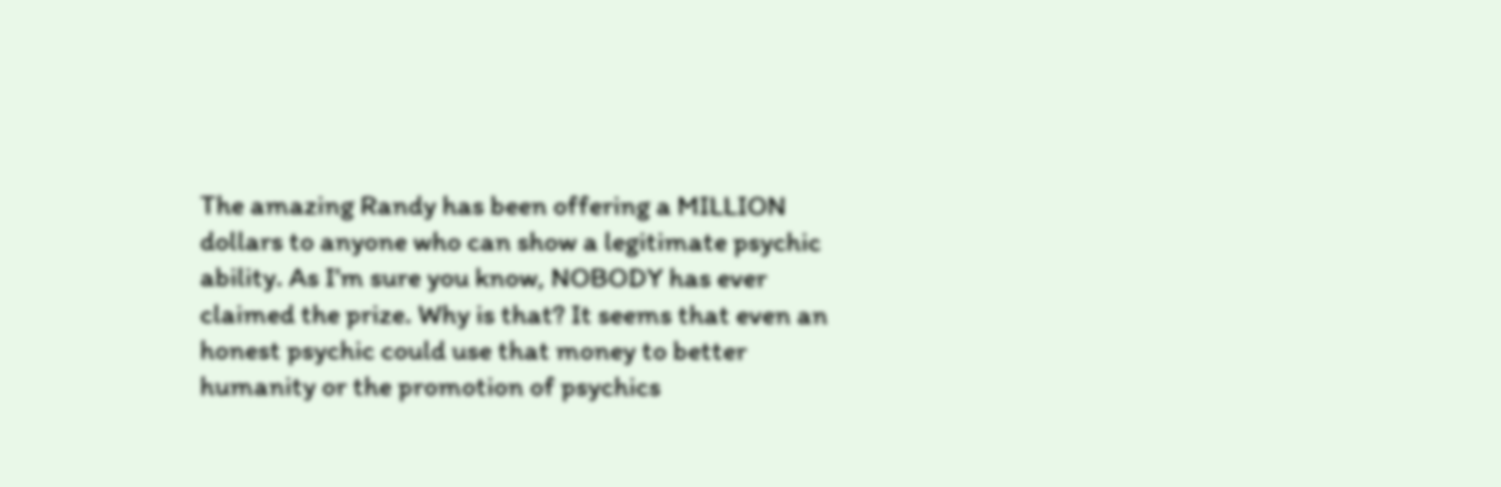The amazing Randy has been offering a MILLION dollars to anyone who can show a legitimate psychic ability. As I’m sure you know, NOBODY has ever claimed the prize. Why is that? It seems that even an honest psychic could use that money to better humanity or the promotion of psychics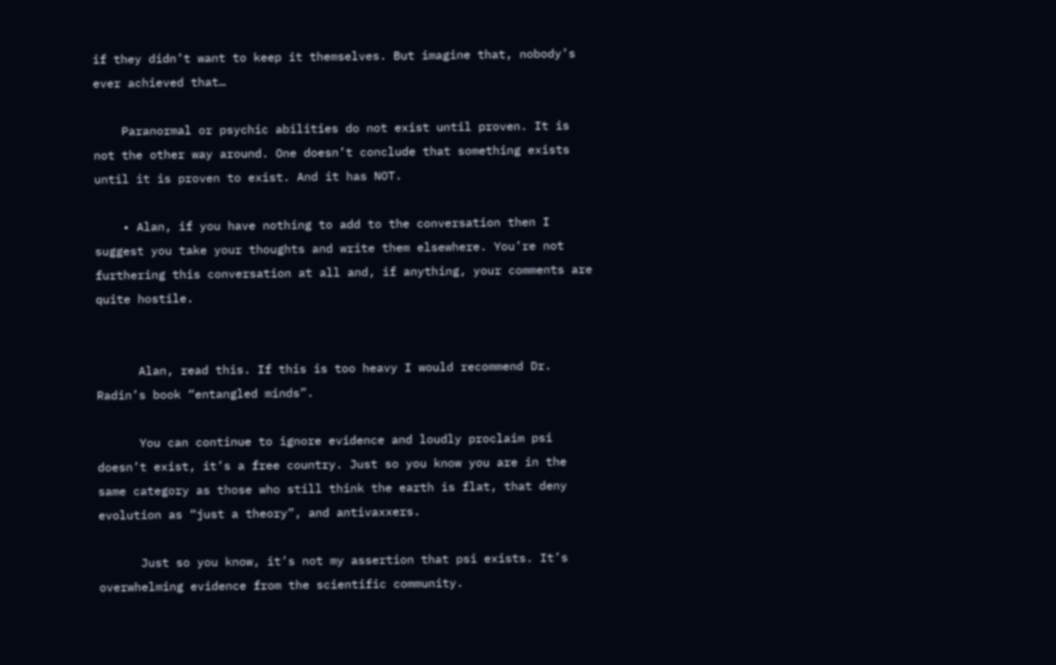if they didn’t want to keep it themselves. But imagine that, nobody’s ever achieved that…

    Paranormal or psychic abilities do not exist until proven. It is not the other way around. One doesn’t conclude that something exists until it is proven to exist. And it has NOT.

    • Alan, if you have nothing to add to the conversation then I suggest you take your thoughts and write them elsewhere. You’re not furthering this conversation at all and, if anything, your comments are quite hostile.


      Alan, read this. If this is too heavy I would recommend Dr. Radin’s book “entangled minds”.

      You can continue to ignore evidence and loudly proclaim psi doesn’t exist, it’s a free country. Just so you know you are in the same category as those who still think the earth is flat, that deny evolution as “just a theory”, and antivaxxers.

      Just so you know, it’s not my assertion that psi exists. It’s overwhelming evidence from the scientific community.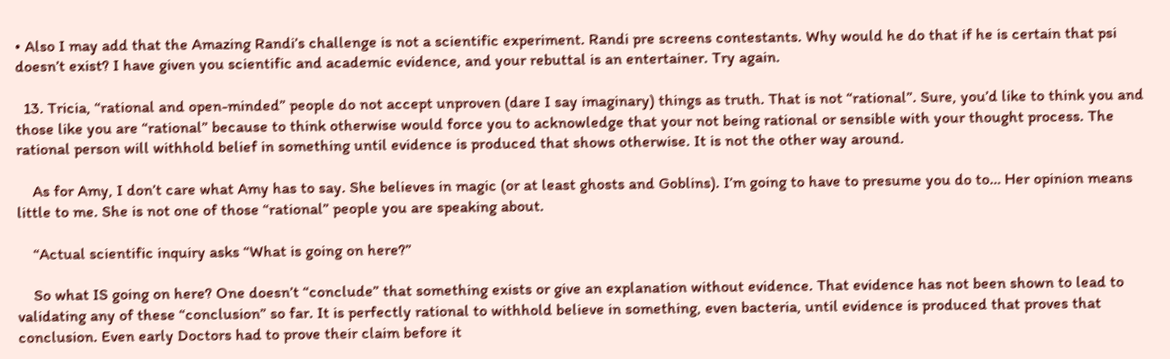• Also I may add that the Amazing Randi’s challenge is not a scientific experiment. Randi pre screens contestants. Why would he do that if he is certain that psi doesn’t exist? I have given you scientific and academic evidence, and your rebuttal is an entertainer. Try again.

  13. Tricia, “rational and open-minded” people do not accept unproven (dare I say imaginary) things as truth. That is not “rational”. Sure, you’d like to think you and those like you are “rational” because to think otherwise would force you to acknowledge that your not being rational or sensible with your thought process. The rational person will withhold belief in something until evidence is produced that shows otherwise. It is not the other way around.

    As for Amy, I don’t care what Amy has to say. She believes in magic (or at least ghosts and Goblins). I’m going to have to presume you do to… Her opinion means little to me. She is not one of those “rational” people you are speaking about.

    “Actual scientific inquiry asks “What is going on here?”

    So what IS going on here? One doesn’t “conclude” that something exists or give an explanation without evidence. That evidence has not been shown to lead to validating any of these “conclusion” so far. It is perfectly rational to withhold believe in something, even bacteria, until evidence is produced that proves that conclusion. Even early Doctors had to prove their claim before it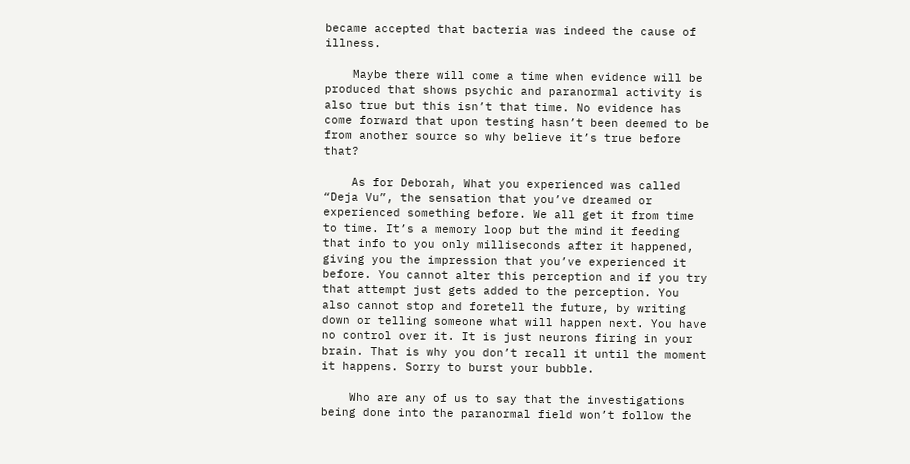became accepted that bacteria was indeed the cause of illness.

    Maybe there will come a time when evidence will be produced that shows psychic and paranormal activity is also true but this isn’t that time. No evidence has come forward that upon testing hasn’t been deemed to be from another source so why believe it’s true before that?

    As for Deborah, What you experienced was called “Deja Vu”, the sensation that you’ve dreamed or experienced something before. We all get it from time to time. It’s a memory loop but the mind it feeding that info to you only milliseconds after it happened, giving you the impression that you’ve experienced it before. You cannot alter this perception and if you try that attempt just gets added to the perception. You also cannot stop and foretell the future, by writing down or telling someone what will happen next. You have no control over it. It is just neurons firing in your brain. That is why you don’t recall it until the moment it happens. Sorry to burst your bubble.

    Who are any of us to say that the investigations being done into the paranormal field won’t follow the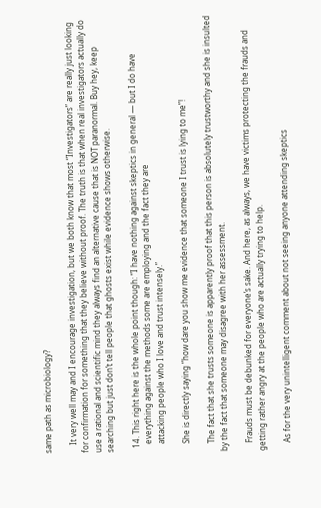same path as microbiology?

    It very well may and I encourage investigation, but we both know that most “Investigators” are really just looking for confirmation for something that they believe without proof. The truth is that when real investigators actually do use a rational and scientific mind they always find an alternative cause that is NOT paranormal. Buy hey, keep searching but just don’t tell people that ghosts exist while evidence shows otherwise.

  14. This right here is the whole point though: “I have nothing against skeptics in general — but I do have
    everything against the methods some are employing and the fact they are
    attacking people who I love and trust intensely.”

    She is directly saying “how dare you show me evidence that someone I trust is lying to me”!

    The fact that she trusts someone is apparently proof that this person is absolutely trustworthy and she is insulted by the fact that someone may disagree with her assessment.

    Frauds must be debunked for everyone’s sake. And here, as always, we have victims protecting the frauds and getting rather angry at the people who are actually trying to help.

    As for the very unintelligent comment about not seeing anyone attending skeptics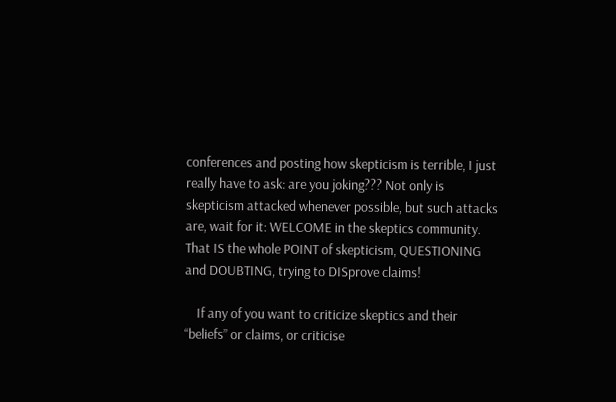conferences and posting how skepticism is terrible, I just really have to ask: are you joking??? Not only is skepticism attacked whenever possible, but such attacks are, wait for it: WELCOME in the skeptics community. That IS the whole POINT of skepticism, QUESTIONING and DOUBTING, trying to DISprove claims!

    If any of you want to criticize skeptics and their “beliefs” or claims, or criticise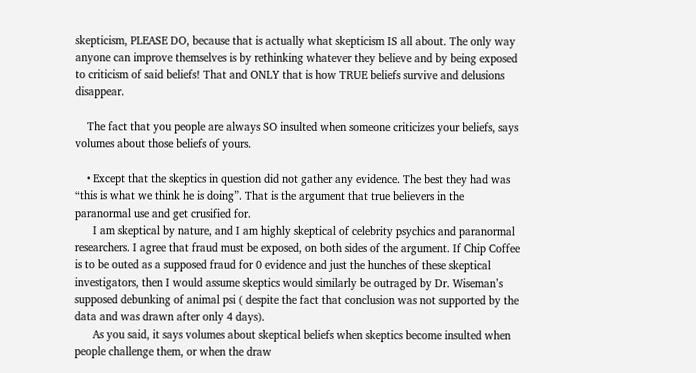skepticism, PLEASE DO, because that is actually what skepticism IS all about. The only way anyone can improve themselves is by rethinking whatever they believe and by being exposed to criticism of said beliefs! That and ONLY that is how TRUE beliefs survive and delusions disappear.

    The fact that you people are always SO insulted when someone criticizes your beliefs, says volumes about those beliefs of yours.

    • Except that the skeptics in question did not gather any evidence. The best they had was “this is what we think he is doing”. That is the argument that true believers in the paranormal use and get crusified for.
      I am skeptical by nature, and I am highly skeptical of celebrity psychics and paranormal researchers. I agree that fraud must be exposed, on both sides of the argument. If Chip Coffee is to be outed as a supposed fraud for 0 evidence and just the hunches of these skeptical investigators, then I would assume skeptics would similarly be outraged by Dr. Wiseman’s supposed debunking of animal psi ( despite the fact that conclusion was not supported by the data and was drawn after only 4 days).
      As you said, it says volumes about skeptical beliefs when skeptics become insulted when people challenge them, or when the draw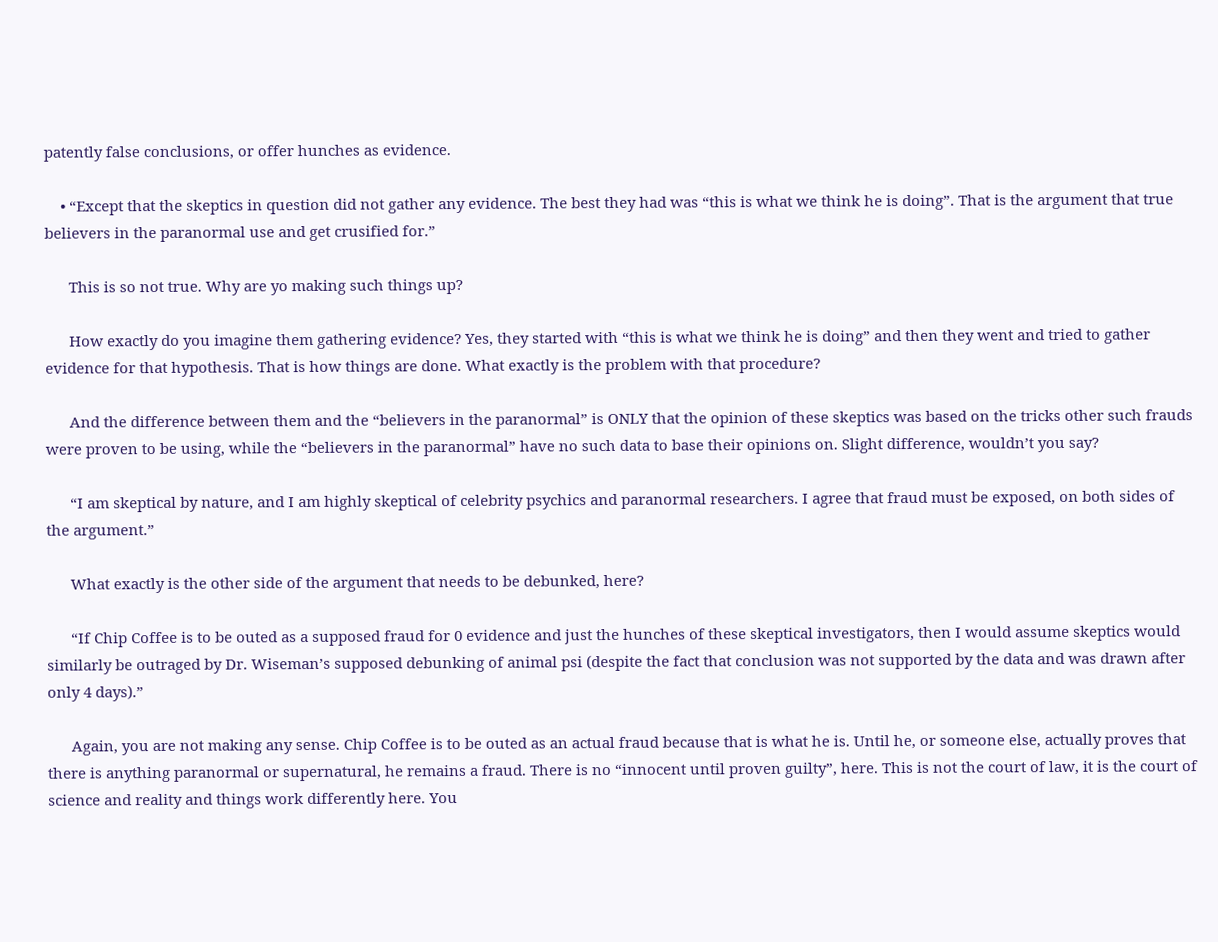patently false conclusions, or offer hunches as evidence.

    • “Except that the skeptics in question did not gather any evidence. The best they had was “this is what we think he is doing”. That is the argument that true believers in the paranormal use and get crusified for.”

      This is so not true. Why are yo making such things up?

      How exactly do you imagine them gathering evidence? Yes, they started with “this is what we think he is doing” and then they went and tried to gather evidence for that hypothesis. That is how things are done. What exactly is the problem with that procedure?

      And the difference between them and the “believers in the paranormal” is ONLY that the opinion of these skeptics was based on the tricks other such frauds were proven to be using, while the “believers in the paranormal” have no such data to base their opinions on. Slight difference, wouldn’t you say?

      “I am skeptical by nature, and I am highly skeptical of celebrity psychics and paranormal researchers. I agree that fraud must be exposed, on both sides of the argument.”

      What exactly is the other side of the argument that needs to be debunked, here?

      “If Chip Coffee is to be outed as a supposed fraud for 0 evidence and just the hunches of these skeptical investigators, then I would assume skeptics would similarly be outraged by Dr. Wiseman’s supposed debunking of animal psi (despite the fact that conclusion was not supported by the data and was drawn after only 4 days).”

      Again, you are not making any sense. Chip Coffee is to be outed as an actual fraud because that is what he is. Until he, or someone else, actually proves that there is anything paranormal or supernatural, he remains a fraud. There is no “innocent until proven guilty”, here. This is not the court of law, it is the court of science and reality and things work differently here. You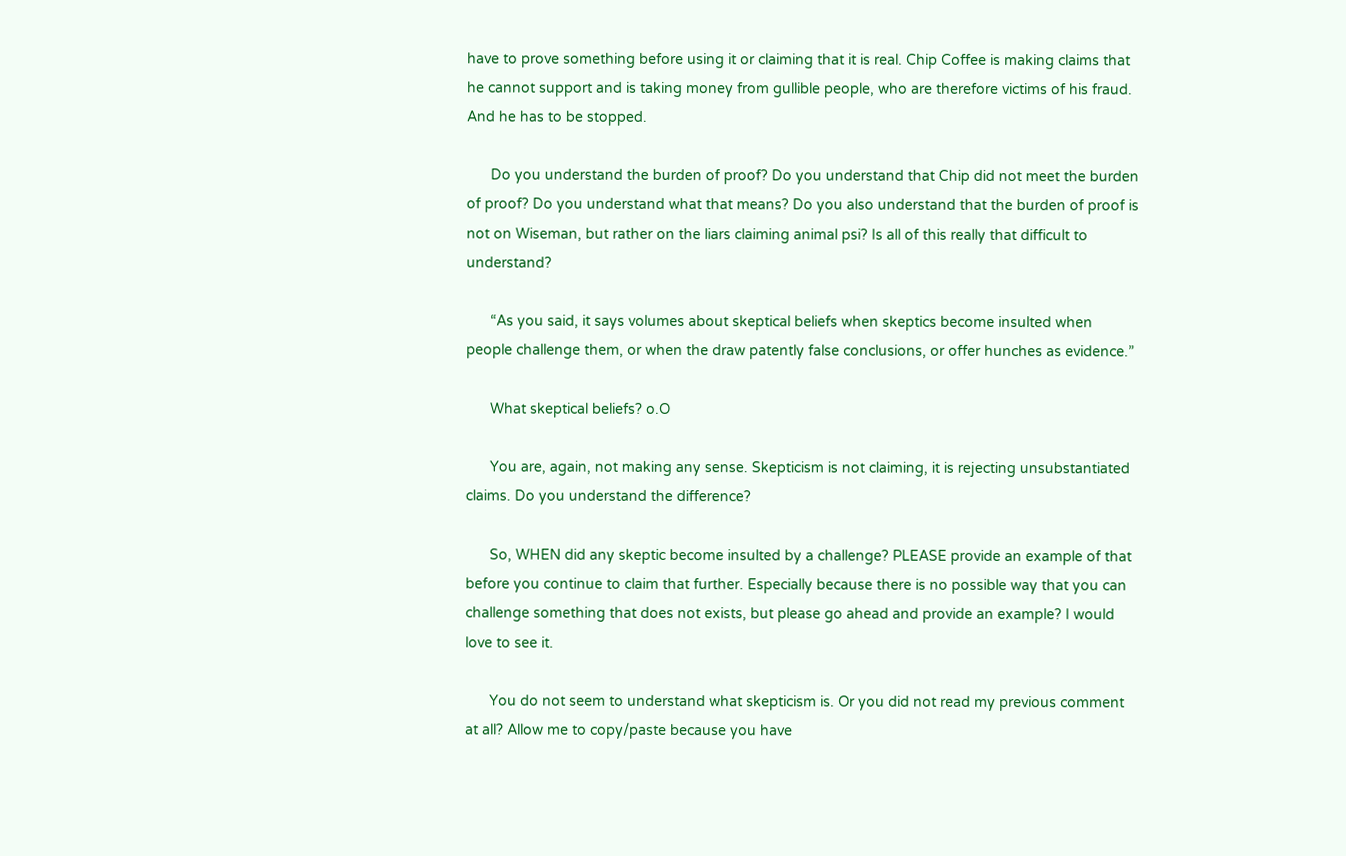have to prove something before using it or claiming that it is real. Chip Coffee is making claims that he cannot support and is taking money from gullible people, who are therefore victims of his fraud. And he has to be stopped.

      Do you understand the burden of proof? Do you understand that Chip did not meet the burden of proof? Do you understand what that means? Do you also understand that the burden of proof is not on Wiseman, but rather on the liars claiming animal psi? Is all of this really that difficult to understand?

      “As you said, it says volumes about skeptical beliefs when skeptics become insulted when people challenge them, or when the draw patently false conclusions, or offer hunches as evidence.”

      What skeptical beliefs? o.O

      You are, again, not making any sense. Skepticism is not claiming, it is rejecting unsubstantiated claims. Do you understand the difference?

      So, WHEN did any skeptic become insulted by a challenge? PLEASE provide an example of that before you continue to claim that further. Especially because there is no possible way that you can challenge something that does not exists, but please go ahead and provide an example? I would love to see it.

      You do not seem to understand what skepticism is. Or you did not read my previous comment at all? Allow me to copy/paste because you have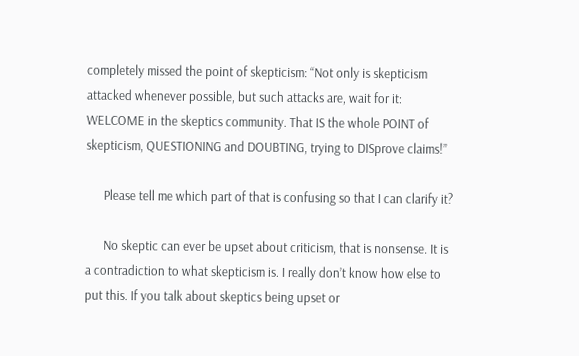completely missed the point of skepticism: “Not only is skepticism attacked whenever possible, but such attacks are, wait for it: WELCOME in the skeptics community. That IS the whole POINT of skepticism, QUESTIONING and DOUBTING, trying to DISprove claims!”

      Please tell me which part of that is confusing so that I can clarify it?

      No skeptic can ever be upset about criticism, that is nonsense. It is a contradiction to what skepticism is. I really don’t know how else to put this. If you talk about skeptics being upset or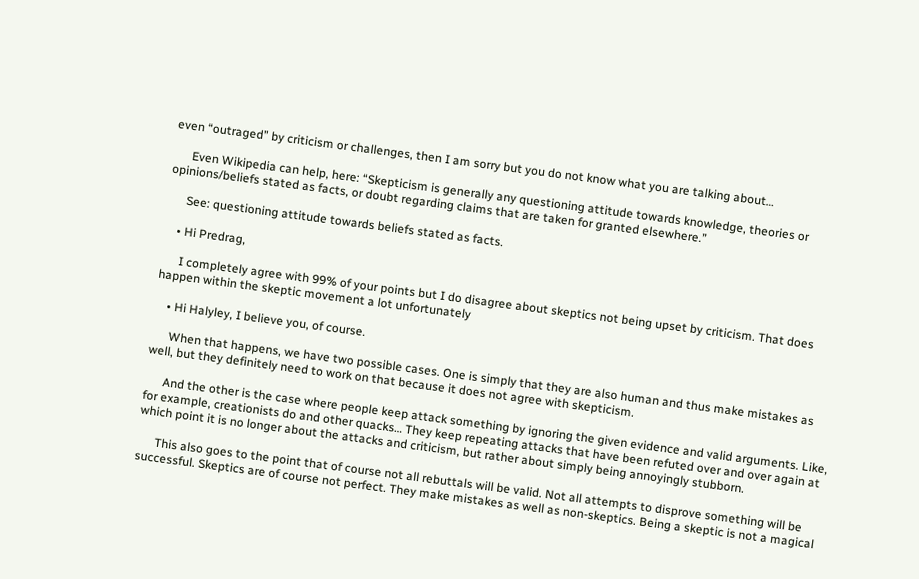even “outraged” by criticism or challenges, then I am sorry but you do not know what you are talking about…

      Even Wikipedia can help, here: “Skepticism is generally any questioning attitude towards knowledge, theories or opinions/beliefs stated as facts, or doubt regarding claims that are taken for granted elsewhere.”

      See: questioning attitude towards beliefs stated as facts.

    • Hi Predrag,

      I completely agree with 99% of your points but I do disagree about skeptics not being upset by criticism. That does happen within the skeptic movement a lot unfortunately

    • Hi Halyley, I believe you, of course.

      When that happens, we have two possible cases. One is simply that they are also human and thus make mistakes as well, but they definitely need to work on that because it does not agree with skepticism.

      And the other is the case where people keep attack something by ignoring the given evidence and valid arguments. Like, for example, creationists do and other quacks… They keep repeating attacks that have been refuted over and over again at which point it is no longer about the attacks and criticism, but rather about simply being annoyingly stubborn.

      This also goes to the point that of course not all rebuttals will be valid. Not all attempts to disprove something will be successful. Skeptics are of course not perfect. They make mistakes as well as non-skeptics. Being a skeptic is not a magical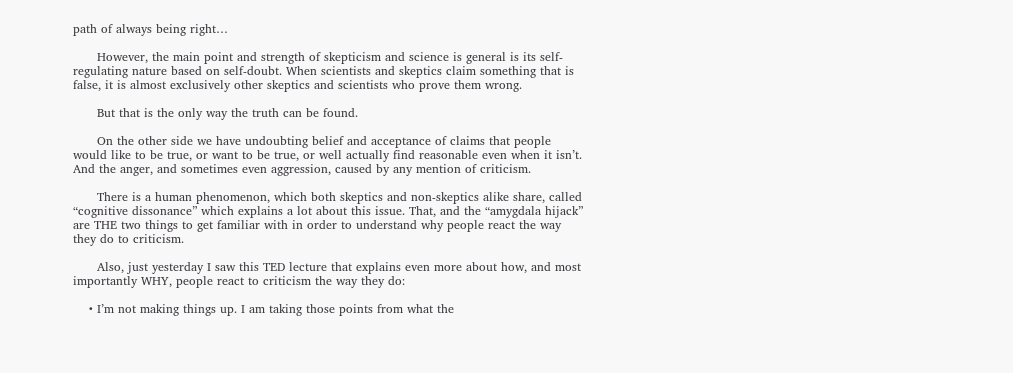path of always being right…

      However, the main point and strength of skepticism and science is general is its self-regulating nature based on self-doubt. When scientists and skeptics claim something that is false, it is almost exclusively other skeptics and scientists who prove them wrong.

      But that is the only way the truth can be found.

      On the other side we have undoubting belief and acceptance of claims that people would like to be true, or want to be true, or well actually find reasonable even when it isn’t. And the anger, and sometimes even aggression, caused by any mention of criticism.

      There is a human phenomenon, which both skeptics and non-skeptics alike share, called “cognitive dissonance” which explains a lot about this issue. That, and the “amygdala hijack” are THE two things to get familiar with in order to understand why people react the way they do to criticism.

      Also, just yesterday I saw this TED lecture that explains even more about how, and most importantly WHY, people react to criticism the way they do:

    • I’m not making things up. I am taking those points from what the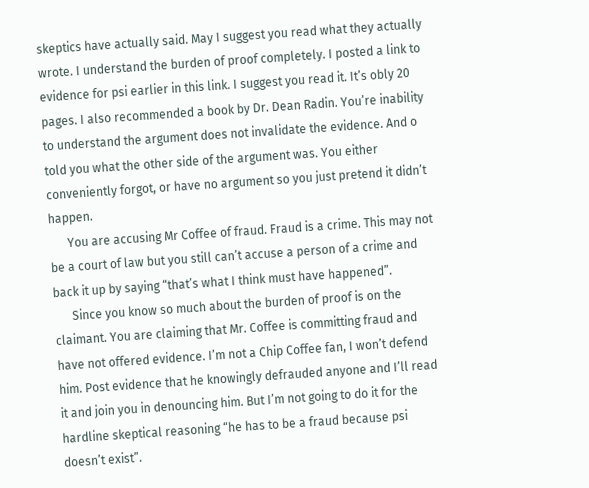skeptics have actually said. May I suggest you read what they actually wrote. I understand the burden of proof completely. I posted a link to evidence for psi earlier in this link. I suggest you read it. It’s obly 20 pages. I also recommended a book by Dr. Dean Radin. You’re inability to understand the argument does not invalidate the evidence. And o told you what the other side of the argument was. You either conveniently forgot, or have no argument so you just pretend it didn’t happen.
      You are accusing Mr Coffee of fraud. Fraud is a crime. This may not be a court of law but you still can’t accuse a person of a crime and back it up by saying “that’s what I think must have happened”.
      Since you know so much about the burden of proof is on the claimant. You are claiming that Mr. Coffee is committing fraud and have not offered evidence. I’m not a Chip Coffee fan, I won’t defend him. Post evidence that he knowingly defrauded anyone and I’ll read it and join you in denouncing him. But I’m not going to do it for the hardline skeptical reasoning “he has to be a fraud because psi doesn’t exist”.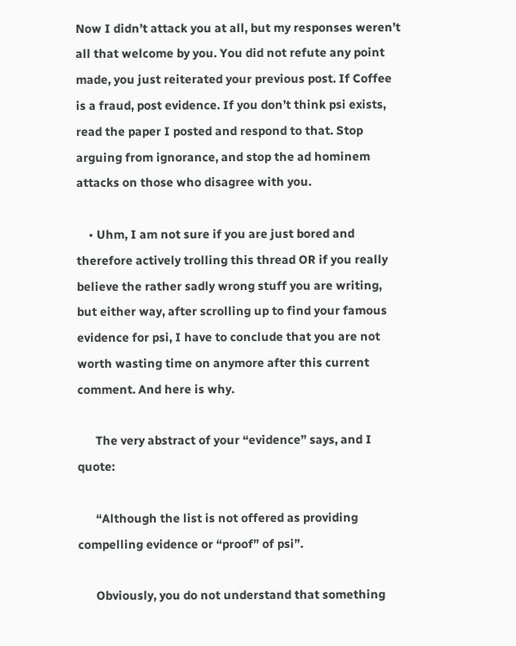Now I didn’t attack you at all, but my responses weren’t all that welcome by you. You did not refute any point made, you just reiterated your previous post. If Coffee is a fraud, post evidence. If you don’t think psi exists, read the paper I posted and respond to that. Stop arguing from ignorance, and stop the ad hominem attacks on those who disagree with you.

    • Uhm, I am not sure if you are just bored and therefore actively trolling this thread OR if you really believe the rather sadly wrong stuff you are writing, but either way, after scrolling up to find your famous evidence for psi, I have to conclude that you are not worth wasting time on anymore after this current comment. And here is why.

      The very abstract of your “evidence” says, and I quote:

      “Although the list is not offered as providing compelling evidence or “proof” of psi”.

      Obviously, you do not understand that something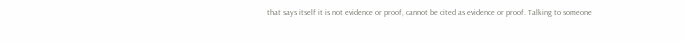that says itself it is not evidence or proof, cannot be cited as evidence or proof. Talking to someone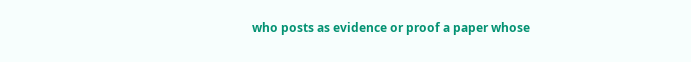who posts as evidence or proof a paper whose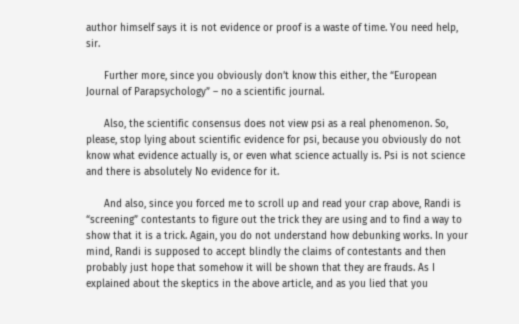author himself says it is not evidence or proof is a waste of time. You need help, sir.

      Further more, since you obviously don’t know this either, the “European Journal of Parapsychology” – no a scientific journal.

      Also, the scientific consensus does not view psi as a real phenomenon. So, please, stop lying about scientific evidence for psi, because you obviously do not know what evidence actually is, or even what science actually is. Psi is not science and there is absolutely No evidence for it.

      And also, since you forced me to scroll up and read your crap above, Randi is “screening” contestants to figure out the trick they are using and to find a way to show that it is a trick. Again, you do not understand how debunking works. In your mind, Randi is supposed to accept blindly the claims of contestants and then probably just hope that somehow it will be shown that they are frauds. As I explained about the skeptics in the above article, and as you lied that you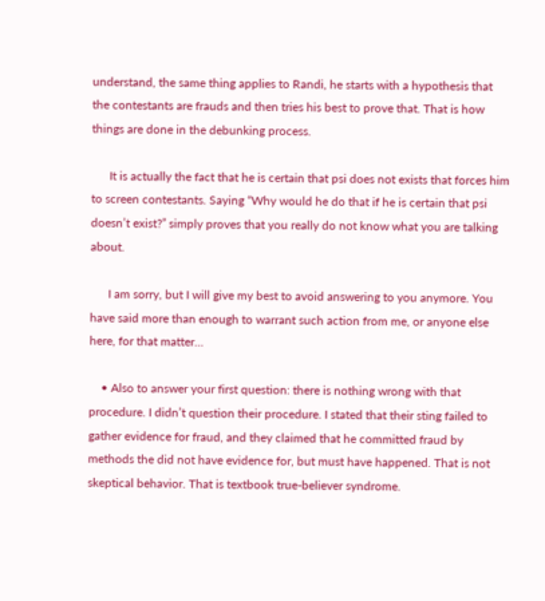understand, the same thing applies to Randi, he starts with a hypothesis that the contestants are frauds and then tries his best to prove that. That is how things are done in the debunking process.

      It is actually the fact that he is certain that psi does not exists that forces him to screen contestants. Saying “Why would he do that if he is certain that psi doesn’t exist?” simply proves that you really do not know what you are talking about.

      I am sorry, but I will give my best to avoid answering to you anymore. You have said more than enough to warrant such action from me, or anyone else here, for that matter…

    • Also to answer your first question: there is nothing wrong with that procedure. I didn’t question their procedure. I stated that their sting failed to gather evidence for fraud, and they claimed that he committed fraud by methods the did not have evidence for, but must have happened. That is not skeptical behavior. That is textbook true-believer syndrome.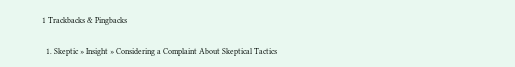1 Trackbacks & Pingbacks

  1. Skeptic » Insight » Considering a Complaint About Skeptical Tactics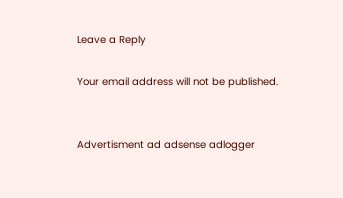Leave a Reply

Your email address will not be published.


Advertisment ad adsense adlogger